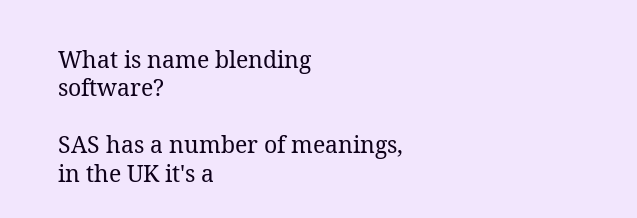What is name blending software?

SAS has a number of meanings, in the UK it's a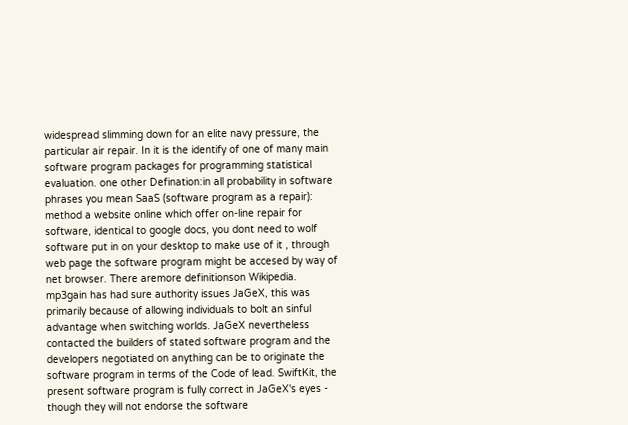widespread slimming down for an elite navy pressure, the particular air repair. In it is the identify of one of many main software program packages for programming statistical evaluation. one other Defination:in all probability in software phrases you mean SaaS (software program as a repair): method a website online which offer on-line repair for software, identical to google docs, you dont need to wolf software put in on your desktop to make use of it , through web page the software program might be accesed by way of net browser. There aremore definitionson Wikipedia.
mp3gain has had sure authority issues JaGeX, this was primarily because of allowing individuals to bolt an sinful advantage when switching worlds. JaGeX nevertheless contacted the builders of stated software program and the developers negotiated on anything can be to originate the software program in terms of the Code of lead. SwiftKit, the present software program is fully correct in JaGeX's eyes - though they will not endorse the software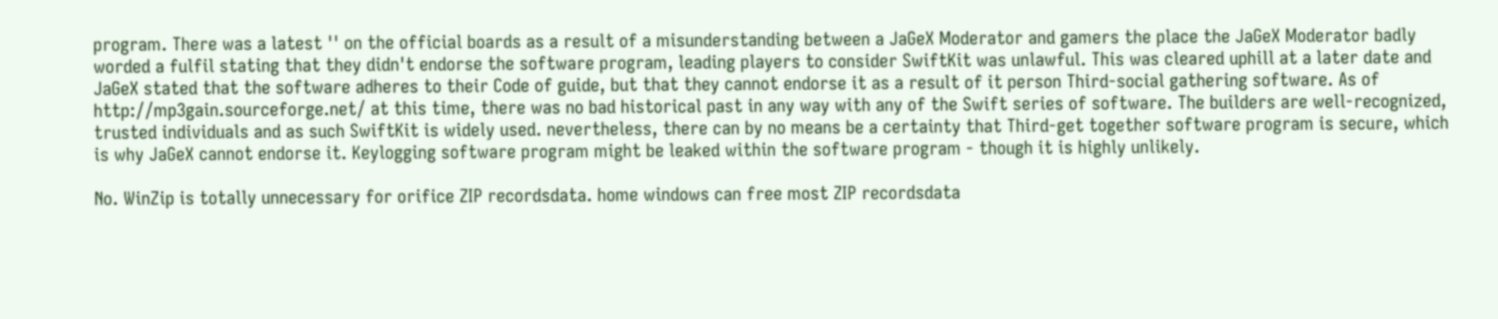program. There was a latest '' on the official boards as a result of a misunderstanding between a JaGeX Moderator and gamers the place the JaGeX Moderator badly worded a fulfil stating that they didn't endorse the software program, leading players to consider SwiftKit was unlawful. This was cleared uphill at a later date and JaGeX stated that the software adheres to their Code of guide, but that they cannot endorse it as a result of it person Third-social gathering software. As of http://mp3gain.sourceforge.net/ at this time, there was no bad historical past in any way with any of the Swift series of software. The builders are well-recognized, trusted individuals and as such SwiftKit is widely used. nevertheless, there can by no means be a certainty that Third-get together software program is secure, which is why JaGeX cannot endorse it. Keylogging software program might be leaked within the software program - though it is highly unlikely.

No. WinZip is totally unnecessary for orifice ZIP recordsdata. home windows can free most ZIP recordsdata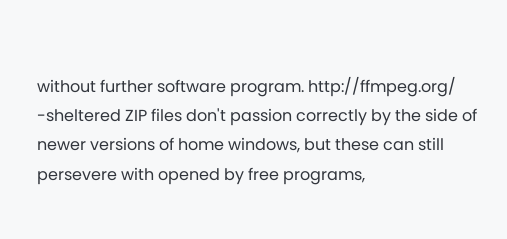without further software program. http://ffmpeg.org/ -sheltered ZIP files don't passion correctly by the side of newer versions of home windows, but these can still persevere with opened by free programs,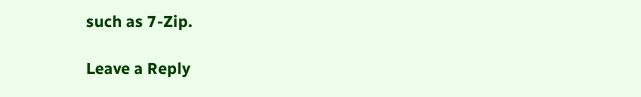such as 7-Zip.

Leave a Reply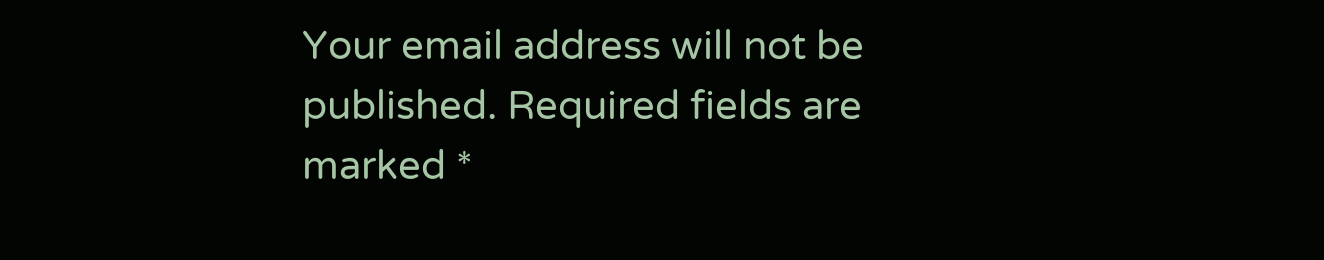Your email address will not be published. Required fields are marked *